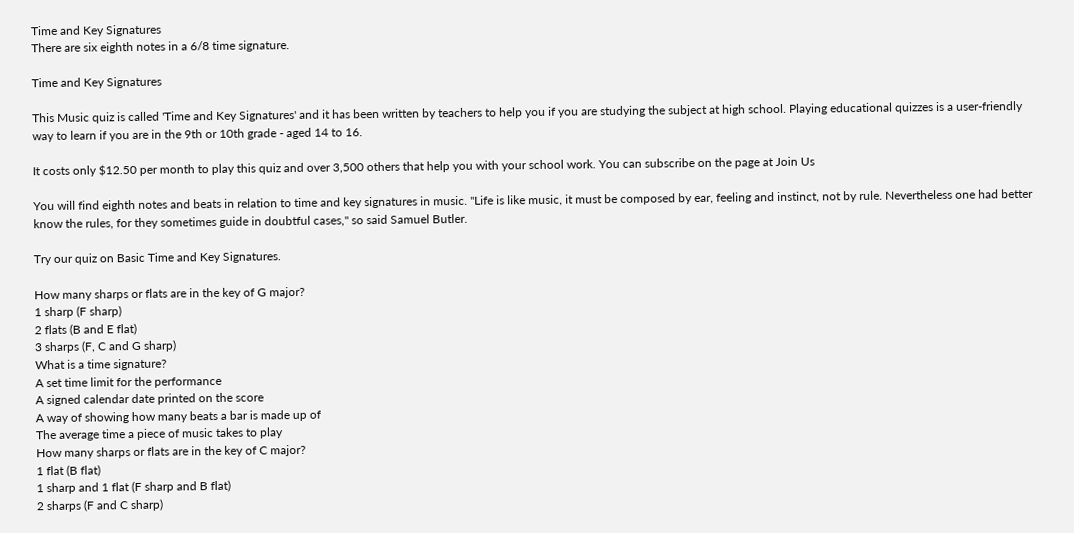Time and Key Signatures
There are six eighth notes in a 6/8 time signature.

Time and Key Signatures

This Music quiz is called 'Time and Key Signatures' and it has been written by teachers to help you if you are studying the subject at high school. Playing educational quizzes is a user-friendly way to learn if you are in the 9th or 10th grade - aged 14 to 16.

It costs only $12.50 per month to play this quiz and over 3,500 others that help you with your school work. You can subscribe on the page at Join Us

You will find eighth notes and beats in relation to time and key signatures in music. "Life is like music, it must be composed by ear, feeling and instinct, not by rule. Nevertheless one had better know the rules, for they sometimes guide in doubtful cases," so said Samuel Butler.

Try our quiz on Basic Time and Key Signatures.

How many sharps or flats are in the key of G major?
1 sharp (F sharp)
2 flats (B and E flat)
3 sharps (F, C and G sharp)
What is a time signature?
A set time limit for the performance
A signed calendar date printed on the score
A way of showing how many beats a bar is made up of
The average time a piece of music takes to play
How many sharps or flats are in the key of C major?
1 flat (B flat)
1 sharp and 1 flat (F sharp and B flat)
2 sharps (F and C sharp)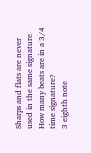Sharps and flats are never used in the same signature
How many beats are in a 3/4 time signature?
3 eighth note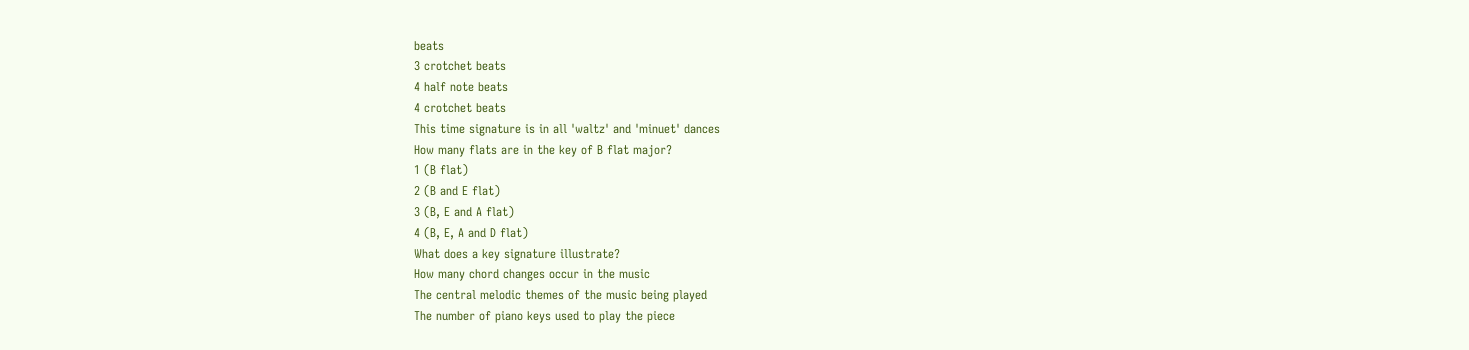beats
3 crotchet beats
4 half note beats
4 crotchet beats
This time signature is in all 'waltz' and 'minuet' dances
How many flats are in the key of B flat major?
1 (B flat)
2 (B and E flat)
3 (B, E and A flat)
4 (B, E, A and D flat)
What does a key signature illustrate?
How many chord changes occur in the music
The central melodic themes of the music being played
The number of piano keys used to play the piece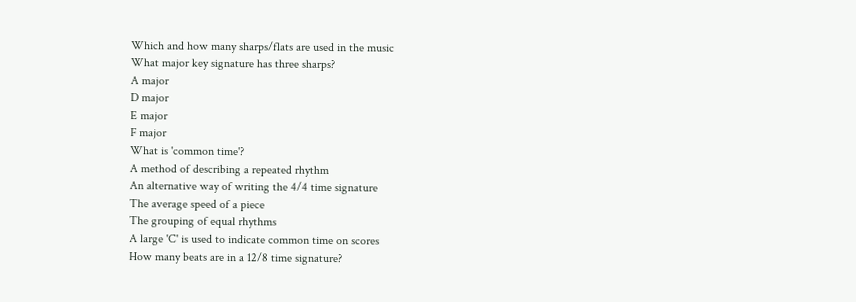Which and how many sharps/flats are used in the music
What major key signature has three sharps?
A major
D major
E major
F major
What is 'common time'?
A method of describing a repeated rhythm
An alternative way of writing the 4/4 time signature
The average speed of a piece
The grouping of equal rhythms
A large 'C' is used to indicate common time on scores
How many beats are in a 12/8 time signature?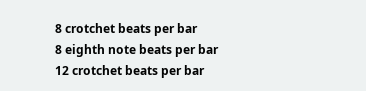8 crotchet beats per bar
8 eighth note beats per bar
12 crotchet beats per bar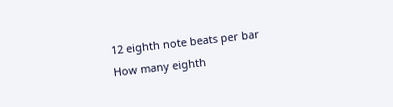12 eighth note beats per bar
How many eighth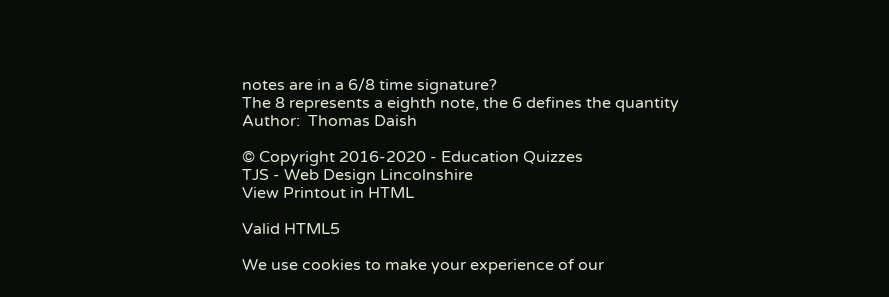notes are in a 6/8 time signature?
The 8 represents a eighth note, the 6 defines the quantity
Author:  Thomas Daish

© Copyright 2016-2020 - Education Quizzes
TJS - Web Design Lincolnshire
View Printout in HTML

Valid HTML5

We use cookies to make your experience of our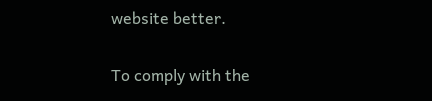website better.

To comply with the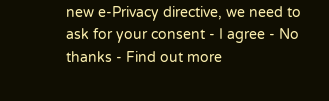new e-Privacy directive, we need to ask for your consent - I agree - No thanks - Find out more